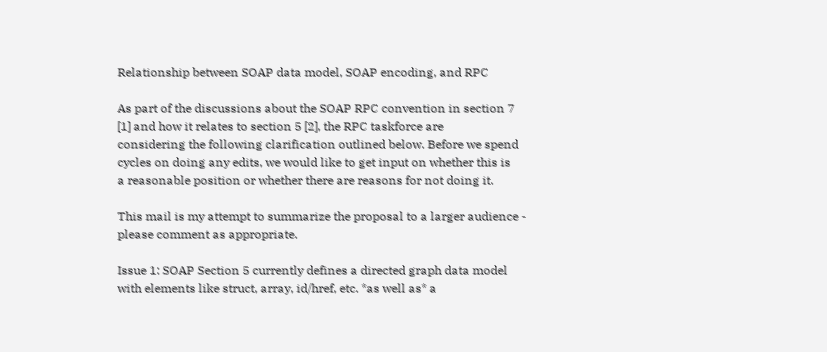Relationship between SOAP data model, SOAP encoding, and RPC

As part of the discussions about the SOAP RPC convention in section 7
[1] and how it relates to section 5 [2], the RPC taskforce are
considering the following clarification outlined below. Before we spend
cycles on doing any edits, we would like to get input on whether this is
a reasonable position or whether there are reasons for not doing it.

This mail is my attempt to summarize the proposal to a larger audience -
please comment as appropriate.

Issue 1: SOAP Section 5 currently defines a directed graph data model
with elements like struct, array, id/href, etc. *as well as* a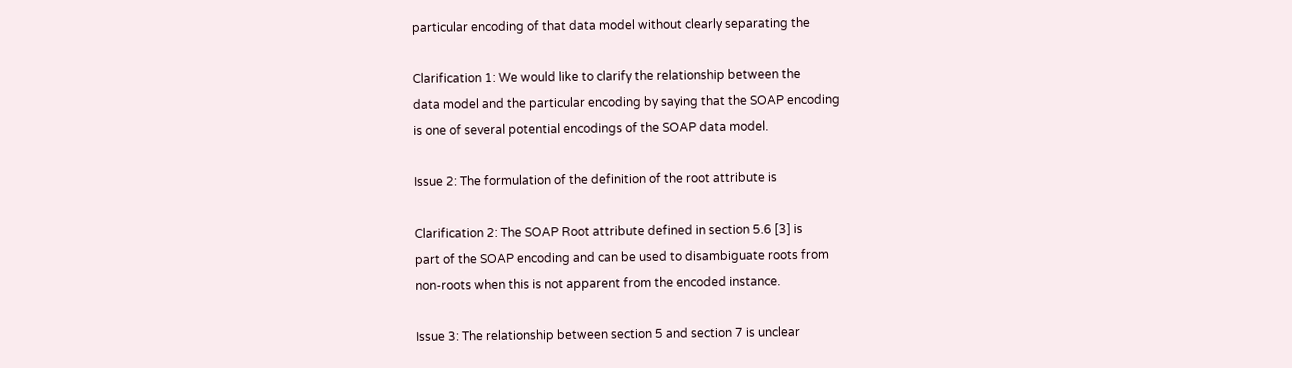particular encoding of that data model without clearly separating the

Clarification 1: We would like to clarify the relationship between the
data model and the particular encoding by saying that the SOAP encoding
is one of several potential encodings of the SOAP data model.

Issue 2: The formulation of the definition of the root attribute is

Clarification 2: The SOAP Root attribute defined in section 5.6 [3] is
part of the SOAP encoding and can be used to disambiguate roots from
non-roots when this is not apparent from the encoded instance.

Issue 3: The relationship between section 5 and section 7 is unclear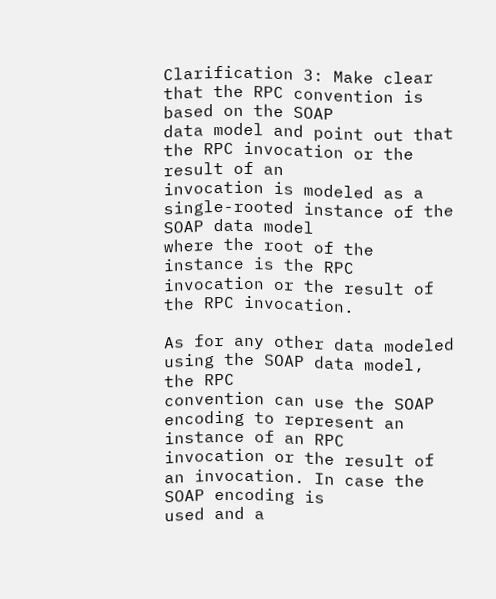Clarification 3: Make clear that the RPC convention is based on the SOAP
data model and point out that the RPC invocation or the result of an
invocation is modeled as a single-rooted instance of the SOAP data model
where the root of the instance is the RPC invocation or the result of
the RPC invocation.

As for any other data modeled using the SOAP data model, the RPC
convention can use the SOAP encoding to represent an instance of an RPC
invocation or the result of an invocation. In case the SOAP encoding is
used and a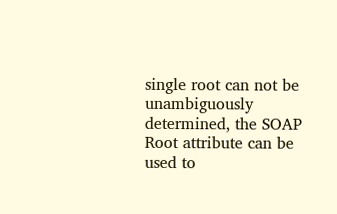single root can not be unambiguously determined, the SOAP
Root attribute can be used to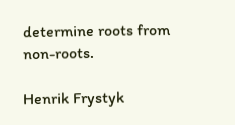determine roots from non-roots.

Henrik Frystyk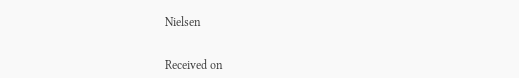Nielsen


Received on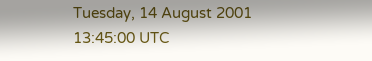Tuesday, 14 August 2001 13:45:00 UTC